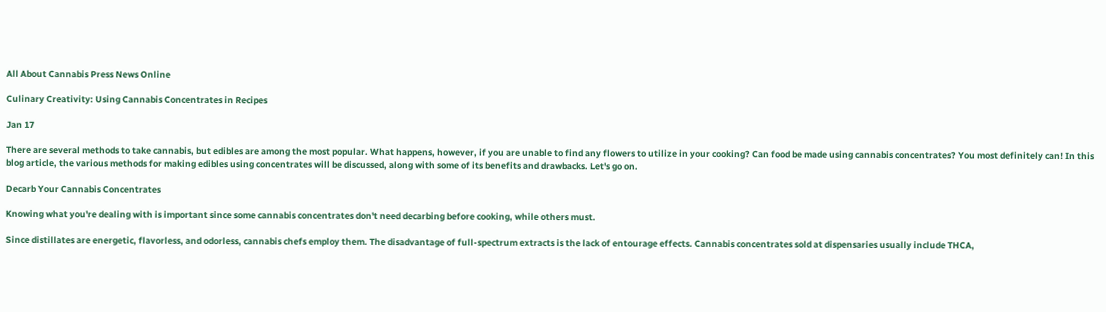All About Cannabis Press News Online

Culinary Creativity: Using Cannabis Concentrates in Recipes

Jan 17

There are several methods to take cannabis, but edibles are among the most popular. What happens, however, if you are unable to find any flowers to utilize in your cooking? Can food be made using cannabis concentrates? You most definitely can! In this blog article, the various methods for making edibles using concentrates will be discussed, along with some of its benefits and drawbacks. Let's go on.

Decarb Your Cannabis Concentrates

Knowing what you're dealing with is important since some cannabis concentrates don't need decarbing before cooking, while others must.

Since distillates are energetic, flavorless, and odorless, cannabis chefs employ them. The disadvantage of full-spectrum extracts is the lack of entourage effects. Cannabis concentrates sold at dispensaries usually include THCA,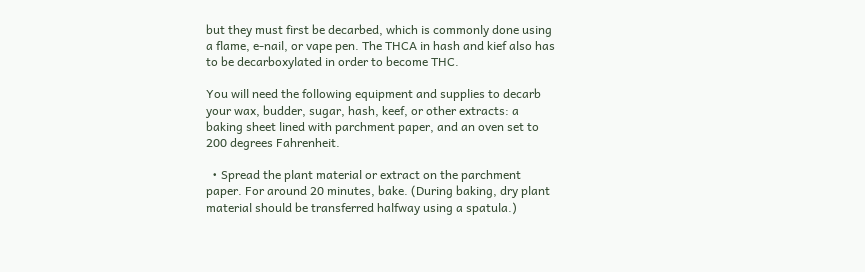but they must first be decarbed, which is commonly done using a flame, e-nail, or vape pen. The THCA in hash and kief also has to be decarboxylated in order to become THC.

You will need the following equipment and supplies to decarb your wax, budder, sugar, hash, keef, or other extracts: a baking sheet lined with parchment paper, and an oven set to 200 degrees Fahrenheit.

  • Spread the plant material or extract on the parchment paper. For around 20 minutes, bake. (During baking, dry plant material should be transferred halfway using a spatula.)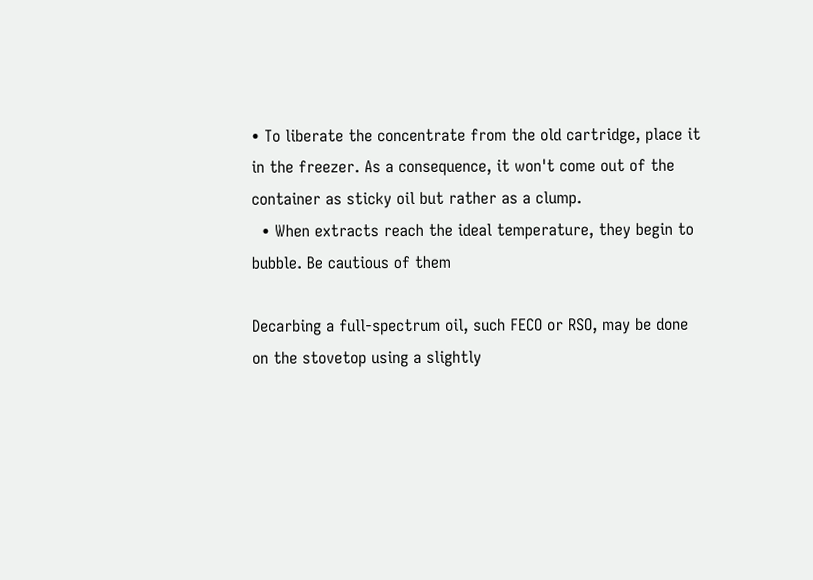• To liberate the concentrate from the old cartridge, place it in the freezer. As a consequence, it won't come out of the container as sticky oil but rather as a clump.
  • When extracts reach the ideal temperature, they begin to bubble. Be cautious of them

Decarbing a full-spectrum oil, such FECO or RSO, may be done on the stovetop using a slightly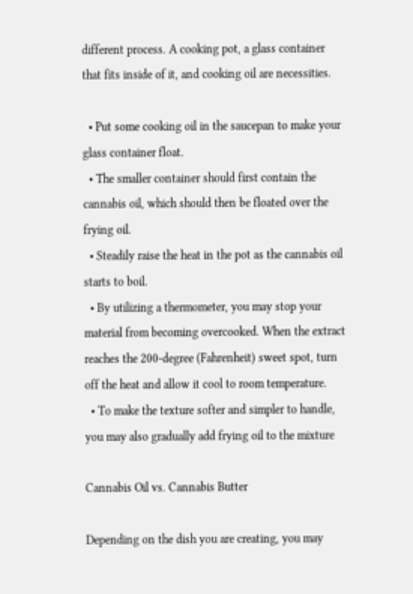different process. A cooking pot, a glass container that fits inside of it, and cooking oil are necessities.

  • Put some cooking oil in the saucepan to make your glass container float.
  • The smaller container should first contain the cannabis oil, which should then be floated over the frying oil.
  • Steadily raise the heat in the pot as the cannabis oil starts to boil.
  • By utilizing a thermometer, you may stop your material from becoming overcooked. When the extract reaches the 200-degree (Fahrenheit) sweet spot, turn off the heat and allow it cool to room temperature.
  • To make the texture softer and simpler to handle, you may also gradually add frying oil to the mixture

Cannabis Oil vs. Cannabis Butter

Depending on the dish you are creating, you may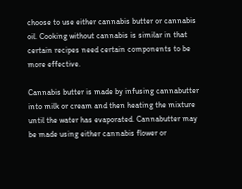choose to use either cannabis butter or cannabis oil. Cooking without cannabis is similar in that certain recipes need certain components to be more effective.

Cannabis butter is made by infusing cannabutter into milk or cream and then heating the mixture until the water has evaporated. Cannabutter may be made using either cannabis flower or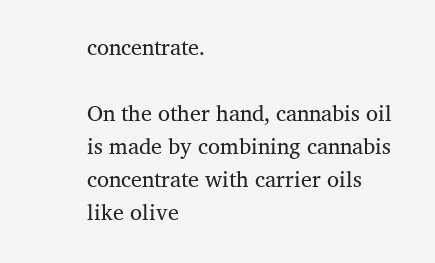concentrate.

On the other hand, cannabis oil is made by combining cannabis concentrate with carrier oils like olive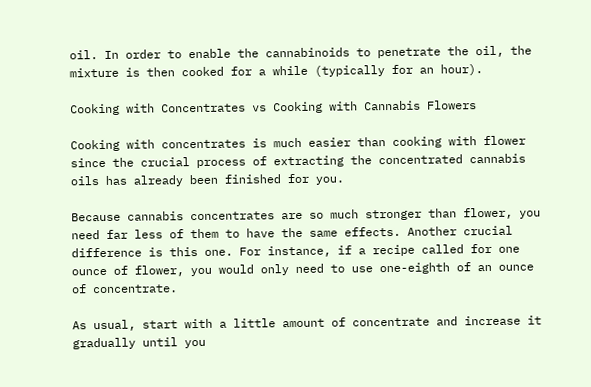oil. In order to enable the cannabinoids to penetrate the oil, the mixture is then cooked for a while (typically for an hour).

Cooking with Concentrates vs Cooking with Cannabis Flowers

Cooking with concentrates is much easier than cooking with flower since the crucial process of extracting the concentrated cannabis oils has already been finished for you.

Because cannabis concentrates are so much stronger than flower, you need far less of them to have the same effects. Another crucial difference is this one. For instance, if a recipe called for one ounce of flower, you would only need to use one-eighth of an ounce of concentrate.

As usual, start with a little amount of concentrate and increase it gradually until you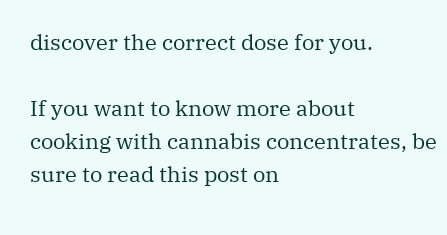discover the correct dose for you.

If you want to know more about cooking with cannabis concentrates, be sure to read this post on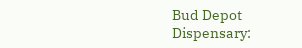Bud Depot Dispensary: